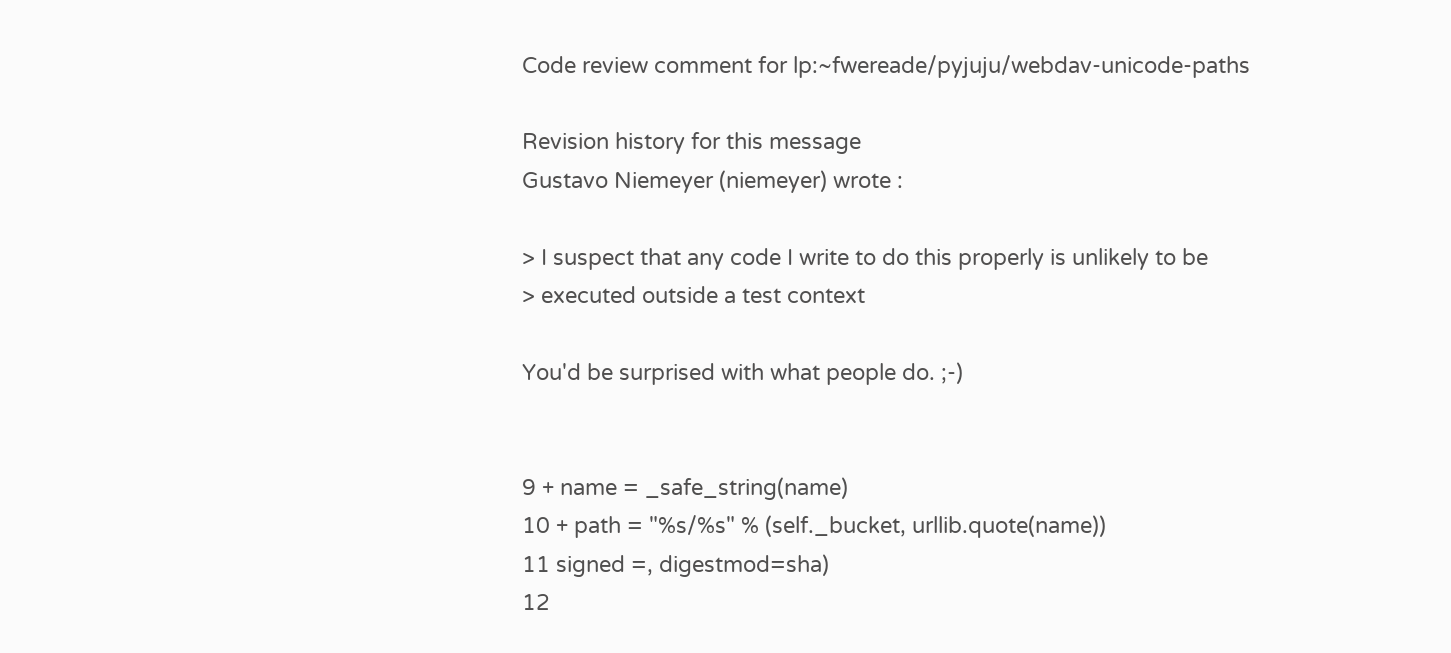Code review comment for lp:~fwereade/pyjuju/webdav-unicode-paths

Revision history for this message
Gustavo Niemeyer (niemeyer) wrote :

> I suspect that any code I write to do this properly is unlikely to be
> executed outside a test context

You'd be surprised with what people do. ;-)


9 + name = _safe_string(name)
10 + path = "%s/%s" % (self._bucket, urllib.quote(name))
11 signed =, digestmod=sha)
12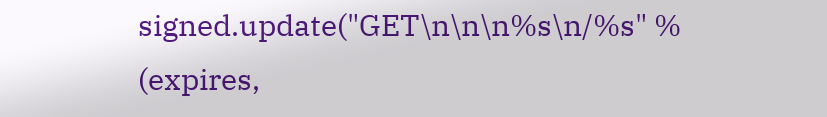signed.update("GET\n\n\n%s\n/%s" % (expires,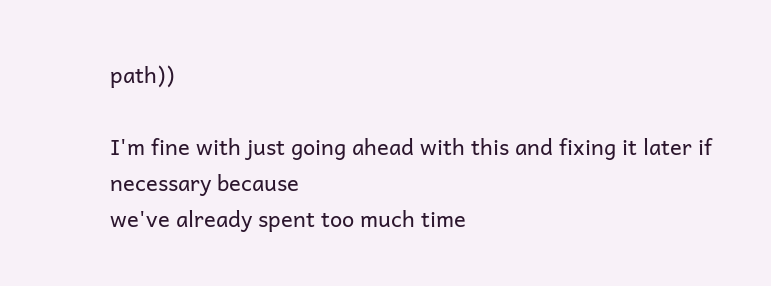path))

I'm fine with just going ahead with this and fixing it later if necessary because
we've already spent too much time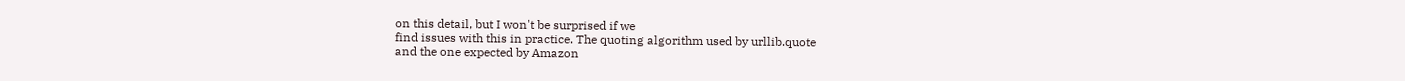on this detail, but I won't be surprised if we
find issues with this in practice. The quoting algorithm used by urllib.quote
and the one expected by Amazon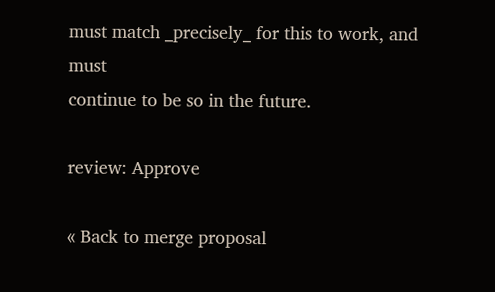must match _precisely_ for this to work, and must
continue to be so in the future.

review: Approve

« Back to merge proposal